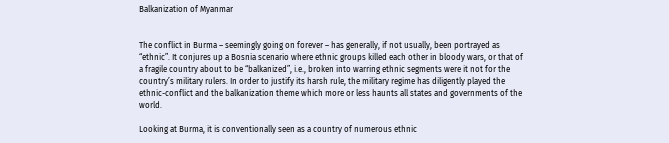Balkanization of Myanmar


The conflict in Burma – seemingly going on forever – has generally, if not usually, been portrayed as “ethnic”. It conjures up a Bosnia scenario where ethnic groups killed each other in bloody wars, or that of a fragile country about to be “balkanized”, i.e., broken into warring ethnic segments were it not for the country’s military rulers. In order to justify its harsh rule, the military regime has diligently played the ethnic-conflict and the balkanization theme which more or less haunts all states and governments of the world.

Looking at Burma, it is conventionally seen as a country of numerous ethnic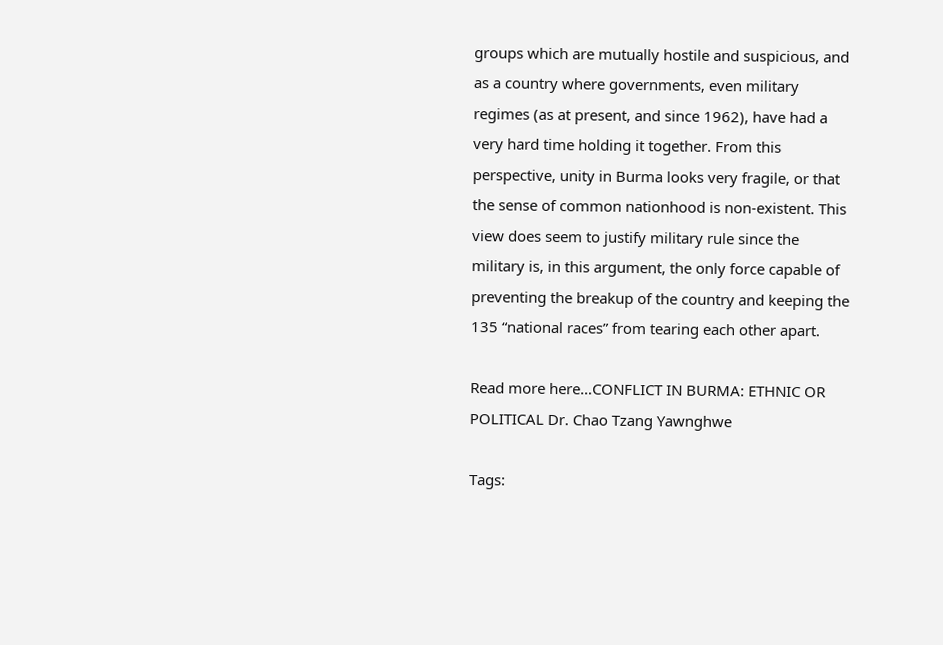groups which are mutually hostile and suspicious, and as a country where governments, even military regimes (as at present, and since 1962), have had a very hard time holding it together. From this perspective, unity in Burma looks very fragile, or that the sense of common nationhood is non-existent. This view does seem to justify military rule since the military is, in this argument, the only force capable of preventing the breakup of the country and keeping the 135 “national races” from tearing each other apart.

Read more here…CONFLICT IN BURMA: ETHNIC OR POLITICAL Dr. Chao Tzang Yawnghwe

Tags: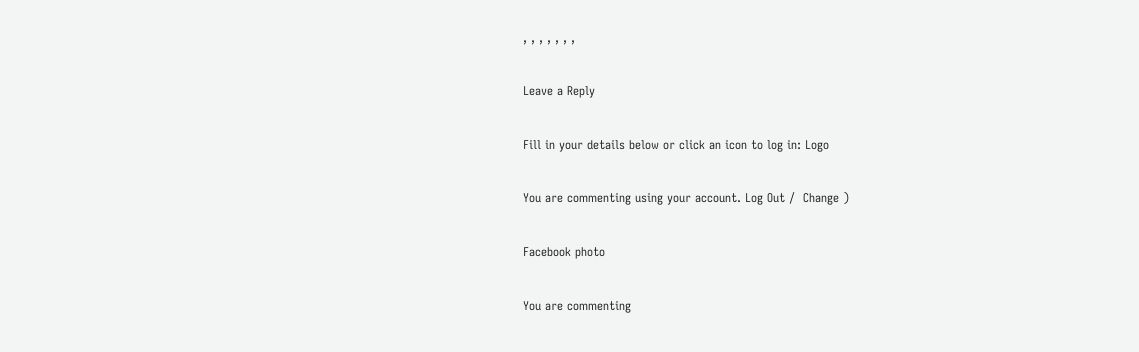, , , , , , ,

Leave a Reply

Fill in your details below or click an icon to log in: Logo

You are commenting using your account. Log Out /  Change )

Facebook photo

You are commenting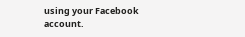using your Facebook account.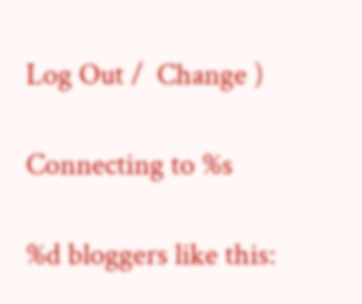Log Out /  Change )

Connecting to %s

%d bloggers like this: